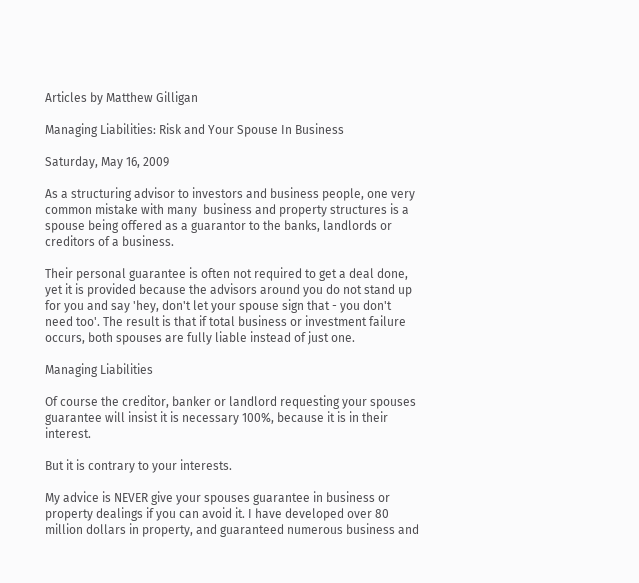Articles by Matthew Gilligan

Managing Liabilities: Risk and Your Spouse In Business

Saturday, May 16, 2009

As a structuring advisor to investors and business people, one very common mistake with many  business and property structures is a spouse being offered as a guarantor to the banks, landlords or creditors of a business.

Their personal guarantee is often not required to get a deal done, yet it is provided because the advisors around you do not stand up for you and say 'hey, don't let your spouse sign that - you don't need too'. The result is that if total business or investment failure occurs, both spouses are fully liable instead of just one.

Managing Liabilities

Of course the creditor, banker or landlord requesting your spouses guarantee will insist it is necessary 100%, because it is in their interest.

But it is contrary to your interests.

My advice is NEVER give your spouses guarantee in business or property dealings if you can avoid it. I have developed over 80 million dollars in property, and guaranteed numerous business and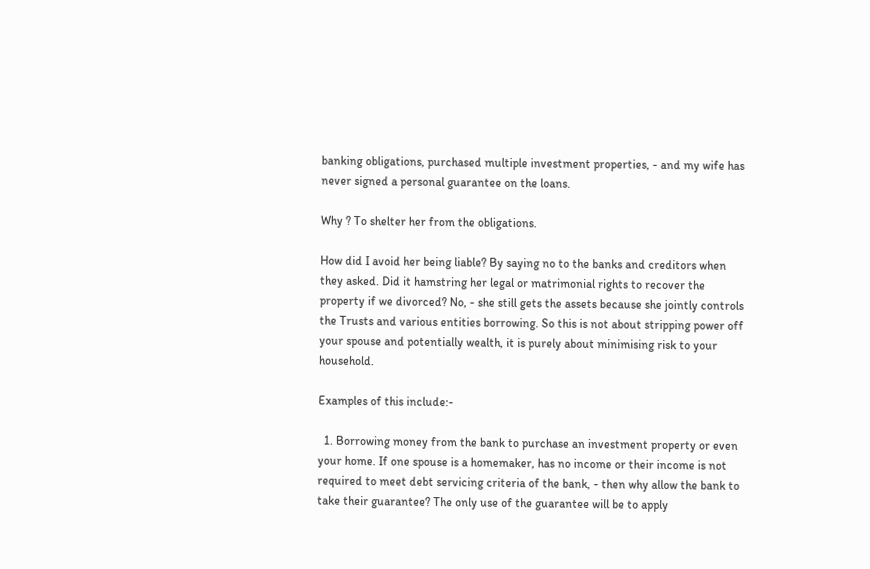banking obligations, purchased multiple investment properties, - and my wife has never signed a personal guarantee on the loans.

Why ? To shelter her from the obligations.

How did I avoid her being liable? By saying no to the banks and creditors when they asked. Did it hamstring her legal or matrimonial rights to recover the property if we divorced? No, - she still gets the assets because she jointly controls the Trusts and various entities borrowing. So this is not about stripping power off your spouse and potentially wealth, it is purely about minimising risk to your household.

Examples of this include:-

  1. Borrowing money from the bank to purchase an investment property or even your home. If one spouse is a homemaker, has no income or their income is not required to meet debt servicing criteria of the bank, - then why allow the bank to take their guarantee? The only use of the guarantee will be to apply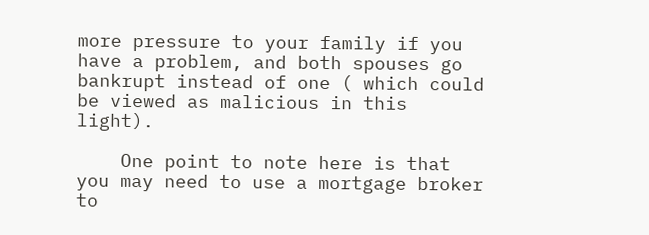more pressure to your family if you have a problem, and both spouses go bankrupt instead of one ( which could be viewed as malicious in this light).

    One point to note here is that you may need to use a mortgage broker to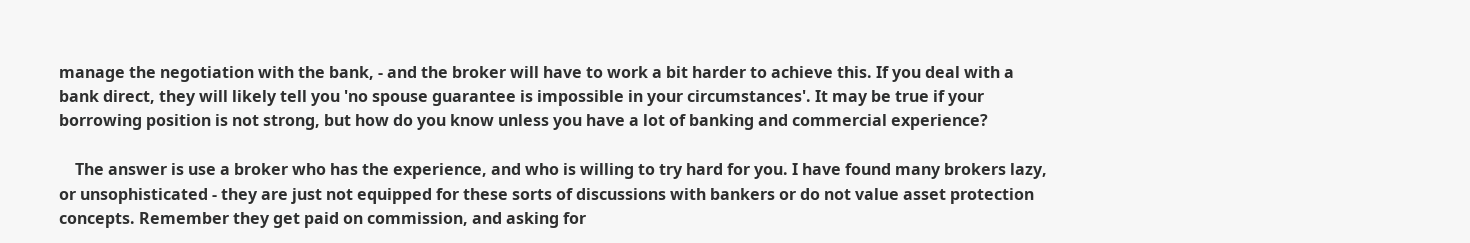manage the negotiation with the bank, - and the broker will have to work a bit harder to achieve this. If you deal with a bank direct, they will likely tell you 'no spouse guarantee is impossible in your circumstances'. It may be true if your borrowing position is not strong, but how do you know unless you have a lot of banking and commercial experience?

    The answer is use a broker who has the experience, and who is willing to try hard for you. I have found many brokers lazy, or unsophisticated - they are just not equipped for these sorts of discussions with bankers or do not value asset protection concepts. Remember they get paid on commission, and asking for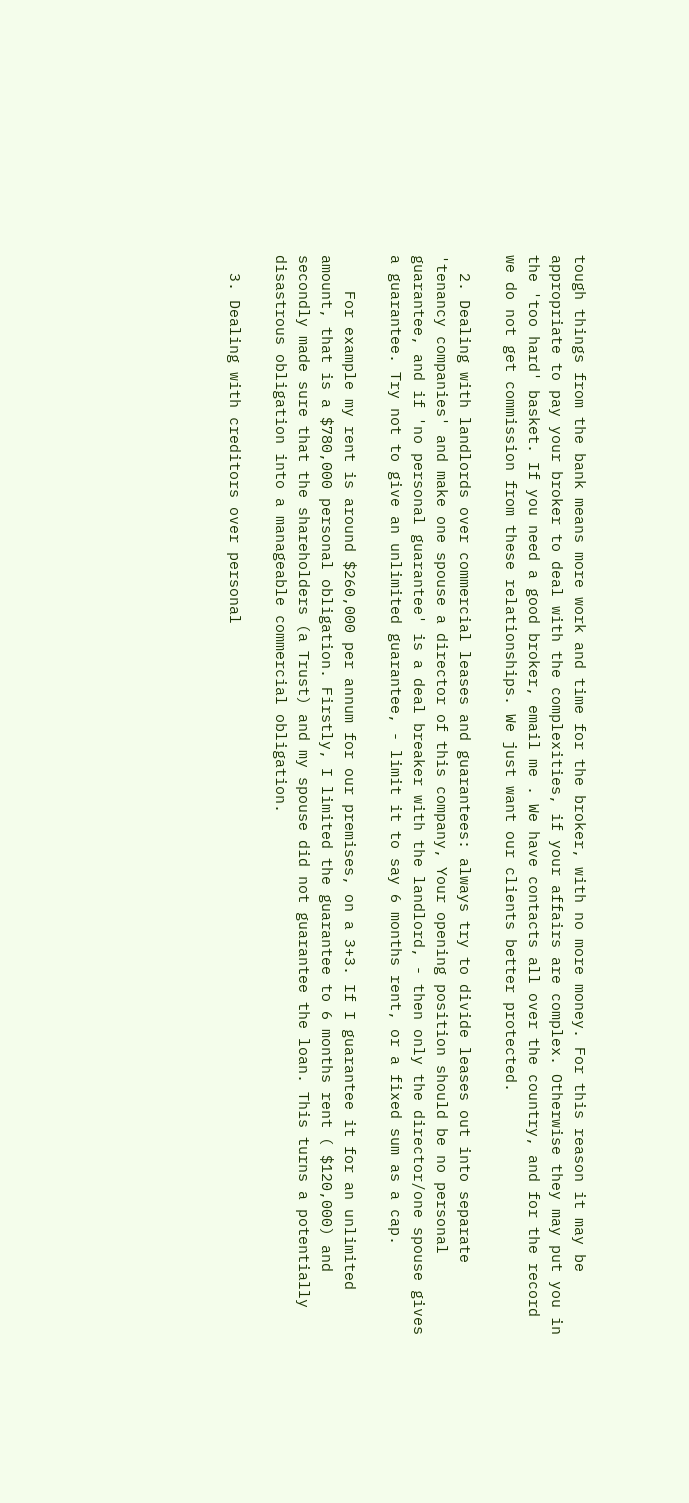tough things from the bank means more work and time for the broker, with no more money. For this reason it may be appropriate to pay your broker to deal with the complexities, if your affairs are complex. Otherwise they may put you in the 'too hard' basket. If you need a good broker, email me . We have contacts all over the country, and for the record we do not get commission from these relationships. We just want our clients better protected.

  2. Dealing with landlords over commercial leases and guarantees: always try to divide leases out into separate 'tenancy companies' and make one spouse a director of this company, Your opening position should be no personal guarantee, and if 'no personal guarantee' is a deal breaker with the landlord, - then only the director/one spouse gives a guarantee. Try not to give an unlimited guarantee, - limit it to say 6 months rent, or a fixed sum as a cap.

    For example my rent is around $260,000 per annum for our premises, on a 3+3. If I guarantee it for an unlimited amount, that is a $780,000 personal obligation. Firstly, I limited the guarantee to 6 months rent ( $120,000) and secondly made sure that the shareholders (a Trust) and my spouse did not guarantee the loan. This turns a potentially disastrous obligation into a manageable commercial obligation.

  3. Dealing with creditors over personal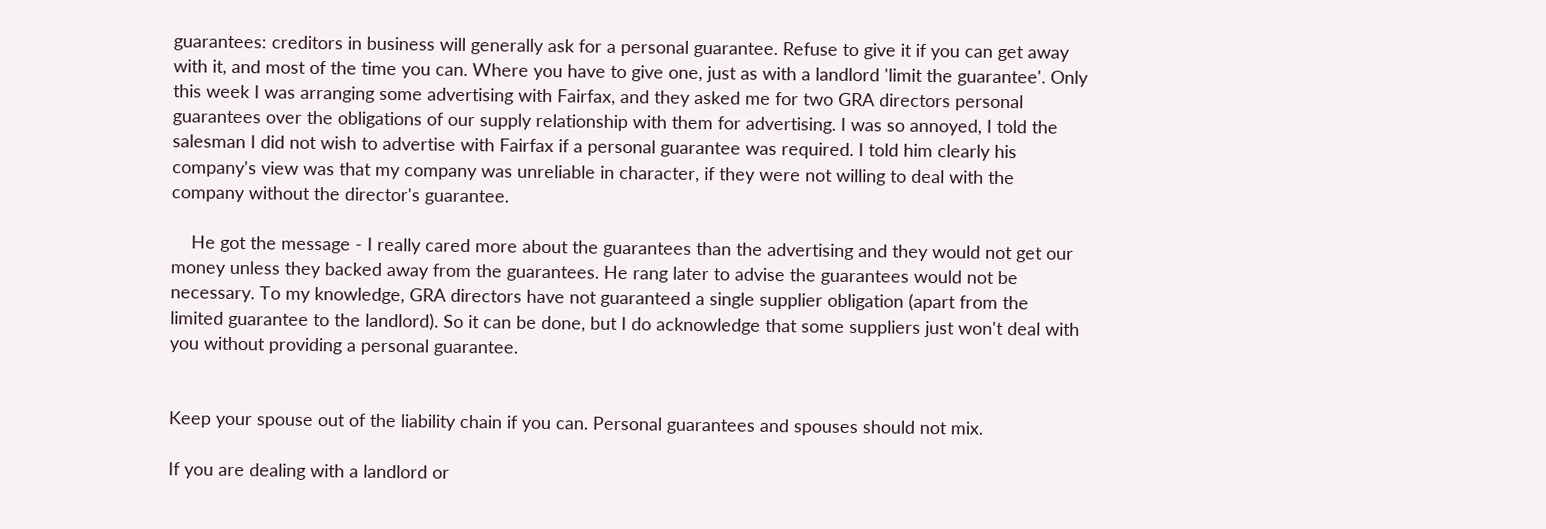guarantees: creditors in business will generally ask for a personal guarantee. Refuse to give it if you can get away with it, and most of the time you can. Where you have to give one, just as with a landlord 'limit the guarantee'. Only this week I was arranging some advertising with Fairfax, and they asked me for two GRA directors personal guarantees over the obligations of our supply relationship with them for advertising. I was so annoyed, I told the salesman I did not wish to advertise with Fairfax if a personal guarantee was required. I told him clearly his company's view was that my company was unreliable in character, if they were not willing to deal with the company without the director's guarantee.

    He got the message - I really cared more about the guarantees than the advertising and they would not get our money unless they backed away from the guarantees. He rang later to advise the guarantees would not be necessary. To my knowledge, GRA directors have not guaranteed a single supplier obligation (apart from the limited guarantee to the landlord). So it can be done, but I do acknowledge that some suppliers just won't deal with you without providing a personal guarantee.


Keep your spouse out of the liability chain if you can. Personal guarantees and spouses should not mix.

If you are dealing with a landlord or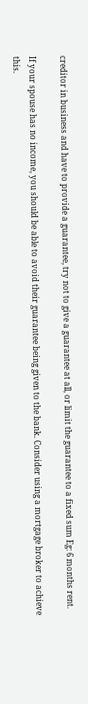creditor in business and have to provide a guarantee, try not to give a guarantee at all, or limit the guarantee to a fixed sum Eg: 6 months rent.

If your spouse has no income, you should be able to avoid their guarantee being given to the bank. Consider using a mortgage broker to achieve this.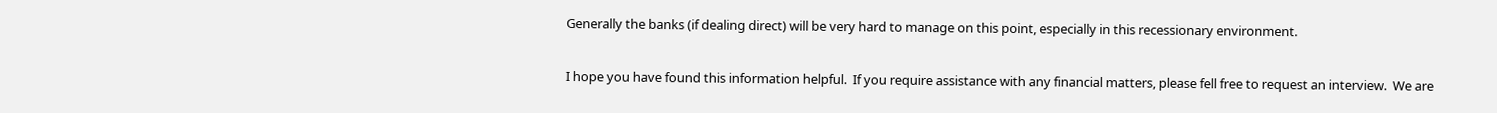Generally the banks (if dealing direct) will be very hard to manage on this point, especially in this recessionary environment.

I hope you have found this information helpful.  If you require assistance with any financial matters, please fell free to request an interview.  We are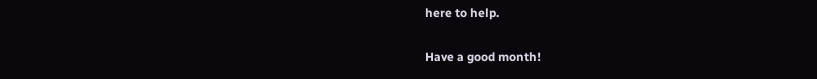here to help.

Have a good month!